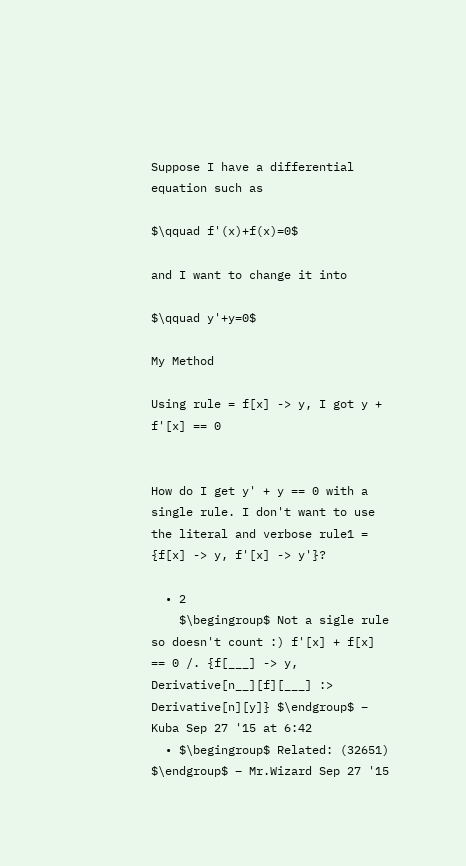Suppose I have a differential equation such as

$\qquad f'(x)+f(x)=0$

and I want to change it into

$\qquad y'+y=0$

My Method

Using rule = f[x] -> y, I got y + f'[x] == 0


How do I get y' + y == 0 with a single rule. I don't want to use the literal and verbose rule1 = {f[x] -> y, f'[x] -> y'}?

  • 2
    $\begingroup$ Not a sigle rule so doesn't count :) f'[x] + f[x] == 0 /. {f[___] -> y, Derivative[n__][f][___] :> Derivative[n][y]} $\endgroup$ – Kuba Sep 27 '15 at 6:42
  • $\begingroup$ Related: (32651) $\endgroup$ – Mr.Wizard Sep 27 '15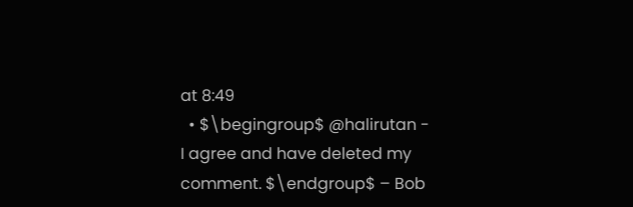at 8:49
  • $\begingroup$ @halirutan - I agree and have deleted my comment. $\endgroup$ – Bob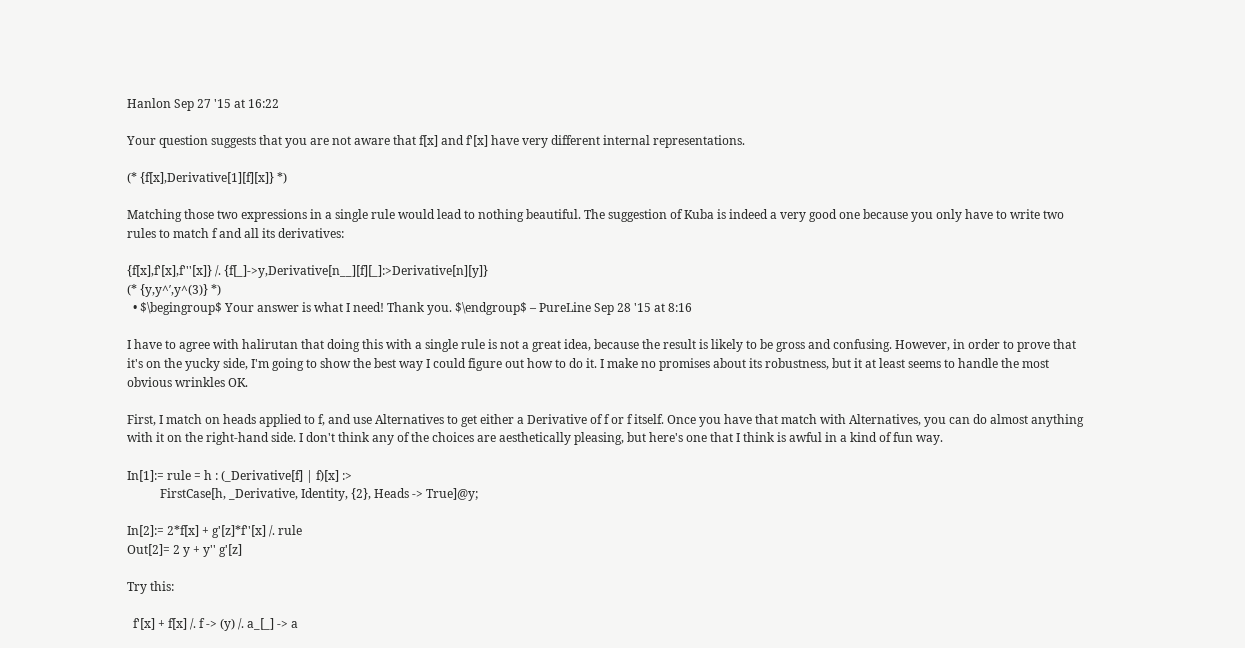Hanlon Sep 27 '15 at 16:22

Your question suggests that you are not aware that f[x] and f'[x] have very different internal representations.

(* {f[x],Derivative[1][f][x]} *)

Matching those two expressions in a single rule would lead to nothing beautiful. The suggestion of Kuba is indeed a very good one because you only have to write two rules to match f and all its derivatives:

{f[x],f'[x],f'''[x]} /. {f[_]->y,Derivative[n__][f][_]:>Derivative[n][y]}
(* {y,y^′,y^(3)} *)
  • $\begingroup$ Your answer is what I need! Thank you. $\endgroup$ – PureLine Sep 28 '15 at 8:16

I have to agree with halirutan that doing this with a single rule is not a great idea, because the result is likely to be gross and confusing. However, in order to prove that it's on the yucky side, I'm going to show the best way I could figure out how to do it. I make no promises about its robustness, but it at least seems to handle the most obvious wrinkles OK.

First, I match on heads applied to f, and use Alternatives to get either a Derivative of f or f itself. Once you have that match with Alternatives, you can do almost anything with it on the right-hand side. I don't think any of the choices are aesthetically pleasing, but here's one that I think is awful in a kind of fun way.

In[1]:= rule = h : (_Derivative[f] | f)[x] :>
           FirstCase[h, _Derivative, Identity, {2}, Heads -> True]@y;

In[2]:= 2*f[x] + g'[z]*f''[x] /. rule
Out[2]= 2 y + y'' g'[z]

Try this:

  f'[x] + f[x] /. f -> (y) /. a_[_] -> a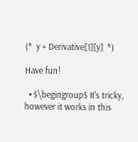(*  y + Derivative[1][y]  *)

Have fun!

  • $\begingroup$ It's tricky, however it works in this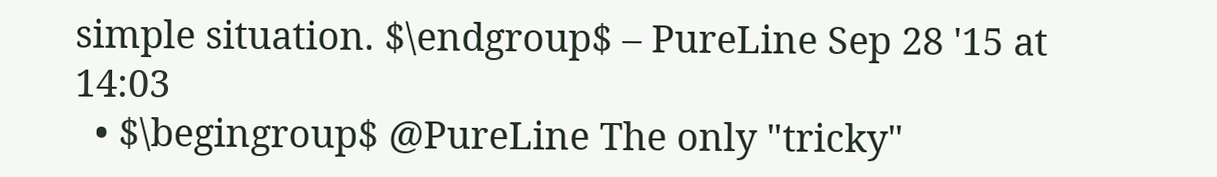simple situation. $\endgroup$ – PureLine Sep 28 '15 at 14:03
  • $\begingroup$ @PureLine The only "tricky"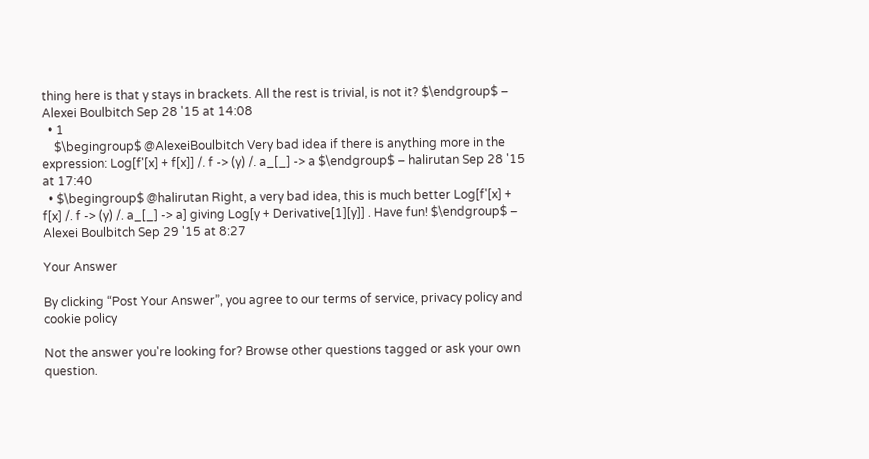thing here is that y stays in brackets. All the rest is trivial, is not it? $\endgroup$ – Alexei Boulbitch Sep 28 '15 at 14:08
  • 1
    $\begingroup$ @AlexeiBoulbitch Very bad idea if there is anything more in the expression: Log[f'[x] + f[x]] /. f -> (y) /. a_[_] -> a $\endgroup$ – halirutan Sep 28 '15 at 17:40
  • $\begingroup$ @halirutan Right, a very bad idea, this is much better Log[f'[x] + f[x] /. f -> (y) /. a_[_] -> a] giving Log[y + Derivative[1][y]] . Have fun! $\endgroup$ – Alexei Boulbitch Sep 29 '15 at 8:27

Your Answer

By clicking “Post Your Answer”, you agree to our terms of service, privacy policy and cookie policy

Not the answer you're looking for? Browse other questions tagged or ask your own question.